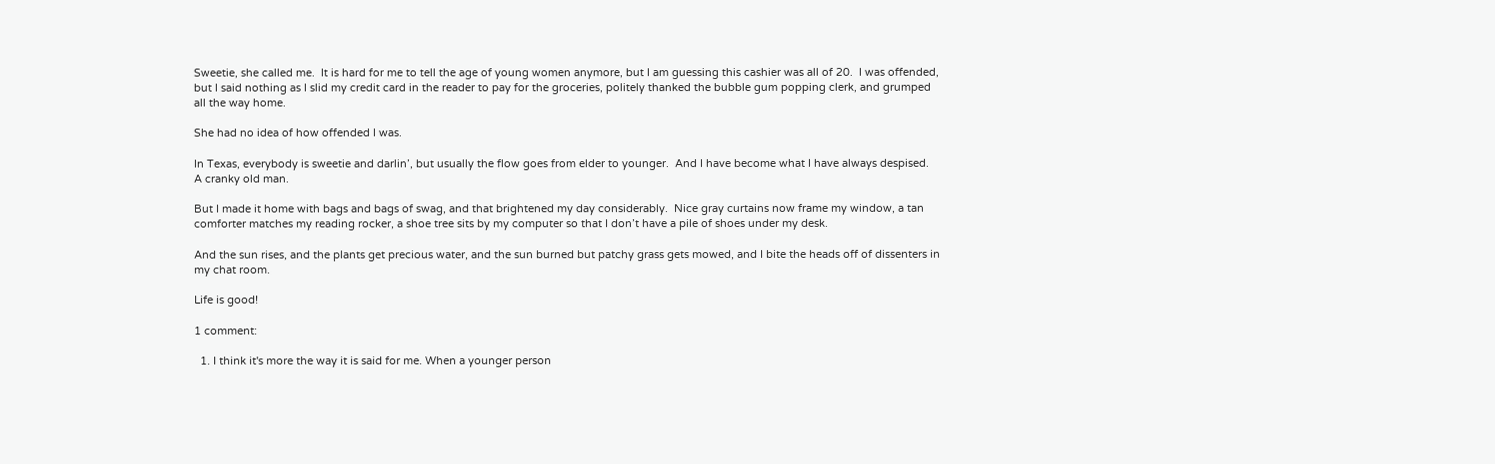Sweetie, she called me.  It is hard for me to tell the age of young women anymore, but I am guessing this cashier was all of 20.  I was offended, but I said nothing as I slid my credit card in the reader to pay for the groceries, politely thanked the bubble gum popping clerk, and grumped all the way home.

She had no idea of how offended I was.

In Texas, everybody is sweetie and darlin’, but usually the flow goes from elder to younger.  And I have become what I have always despised.  A cranky old man.

But I made it home with bags and bags of swag, and that brightened my day considerably.  Nice gray curtains now frame my window, a tan comforter matches my reading rocker, a shoe tree sits by my computer so that I don’t have a pile of shoes under my desk.

And the sun rises, and the plants get precious water, and the sun burned but patchy grass gets mowed, and I bite the heads off of dissenters in my chat room.

Life is good!

1 comment:

  1. I think it's more the way it is said for me. When a younger person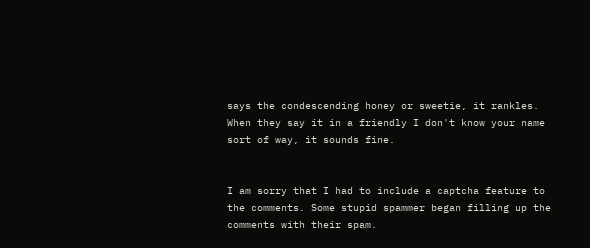says the condescending honey or sweetie, it rankles. When they say it in a friendly I don't know your name sort of way, it sounds fine.


I am sorry that I had to include a captcha feature to the comments. Some stupid spammer began filling up the comments with their spam.